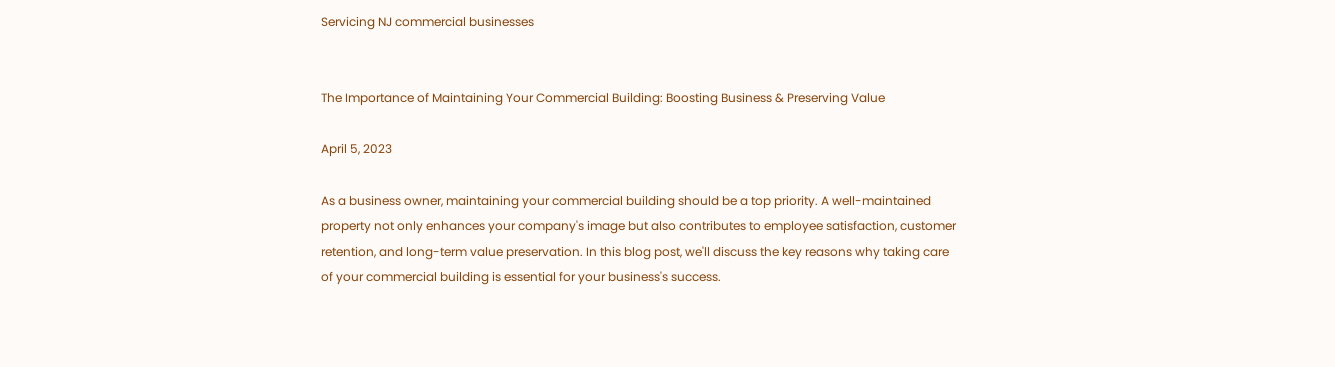Servicing NJ commercial businesses


The Importance of Maintaining Your Commercial Building: Boosting Business & Preserving Value

April 5, 2023

As a business owner, maintaining your commercial building should be a top priority. A well-maintained property not only enhances your company's image but also contributes to employee satisfaction, customer retention, and long-term value preservation. In this blog post, we'll discuss the key reasons why taking care of your commercial building is essential for your business's success.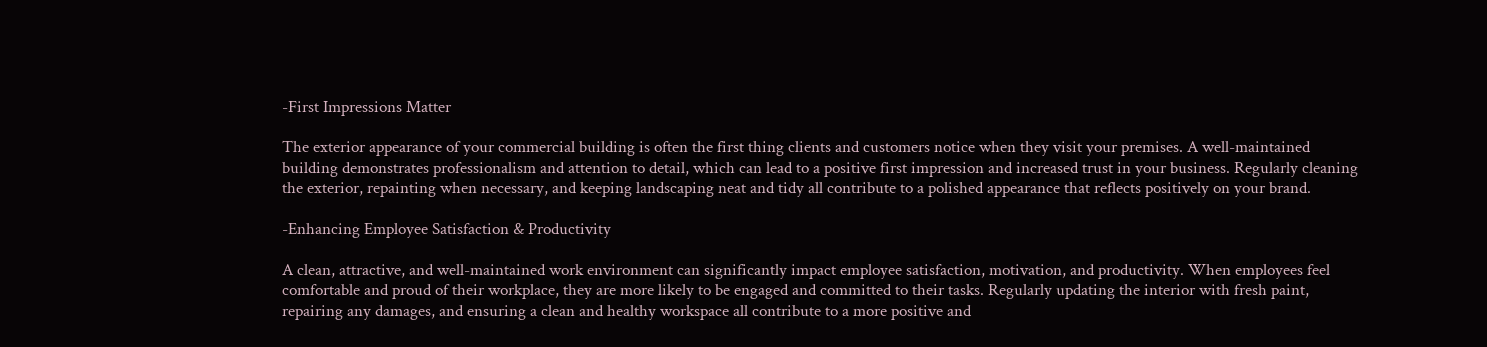-First Impressions Matter

The exterior appearance of your commercial building is often the first thing clients and customers notice when they visit your premises. A well-maintained building demonstrates professionalism and attention to detail, which can lead to a positive first impression and increased trust in your business. Regularly cleaning the exterior, repainting when necessary, and keeping landscaping neat and tidy all contribute to a polished appearance that reflects positively on your brand.

-Enhancing Employee Satisfaction & Productivity

A clean, attractive, and well-maintained work environment can significantly impact employee satisfaction, motivation, and productivity. When employees feel comfortable and proud of their workplace, they are more likely to be engaged and committed to their tasks. Regularly updating the interior with fresh paint, repairing any damages, and ensuring a clean and healthy workspace all contribute to a more positive and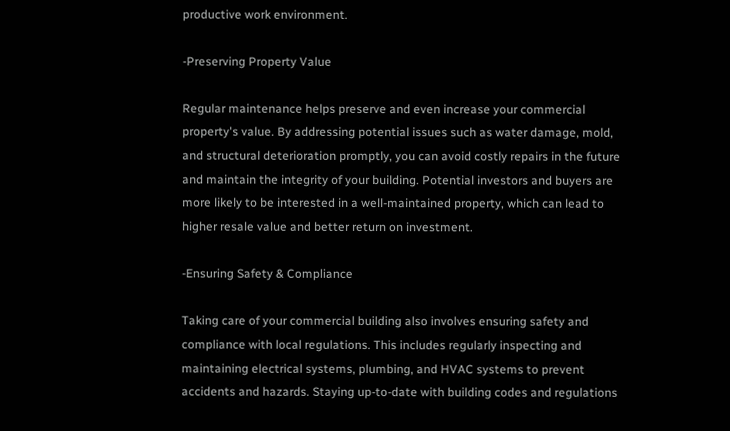productive work environment.

-Preserving Property Value

Regular maintenance helps preserve and even increase your commercial property's value. By addressing potential issues such as water damage, mold, and structural deterioration promptly, you can avoid costly repairs in the future and maintain the integrity of your building. Potential investors and buyers are more likely to be interested in a well-maintained property, which can lead to higher resale value and better return on investment.

-Ensuring Safety & Compliance

Taking care of your commercial building also involves ensuring safety and compliance with local regulations. This includes regularly inspecting and maintaining electrical systems, plumbing, and HVAC systems to prevent accidents and hazards. Staying up-to-date with building codes and regulations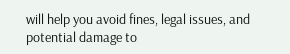will help you avoid fines, legal issues, and potential damage to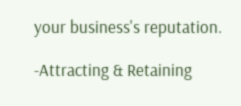your business's reputation.

-Attracting & Retaining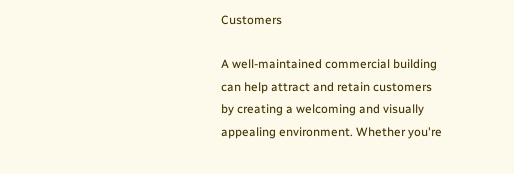Customers

A well-maintained commercial building can help attract and retain customers by creating a welcoming and visually appealing environment. Whether you're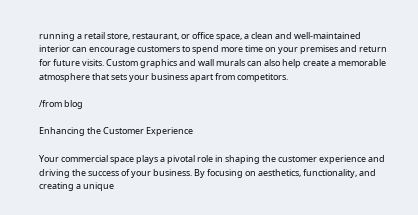running a retail store, restaurant, or office space, a clean and well-maintained interior can encourage customers to spend more time on your premises and return for future visits. Custom graphics and wall murals can also help create a memorable atmosphere that sets your business apart from competitors.

/from blog

Enhancing the Customer Experience

Your commercial space plays a pivotal role in shaping the customer experience and driving the success of your business. By focusing on aesthetics, functionality, and creating a unique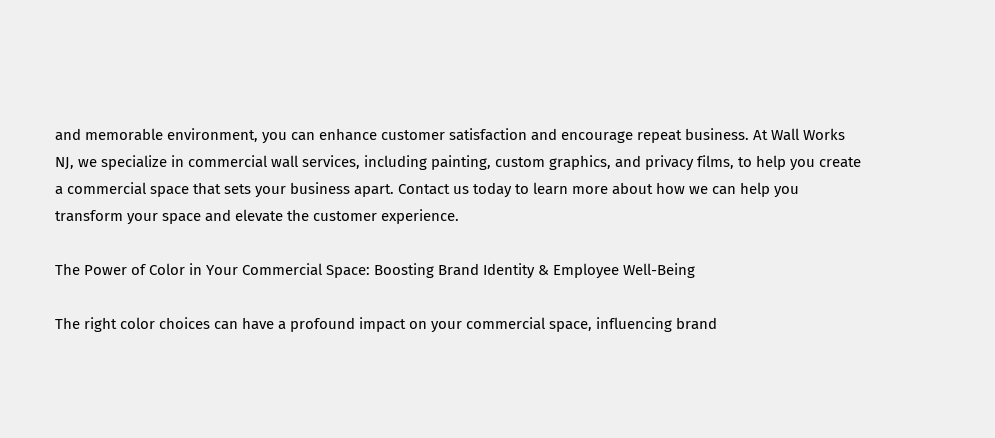and memorable environment, you can enhance customer satisfaction and encourage repeat business. At Wall Works NJ, we specialize in commercial wall services, including painting, custom graphics, and privacy films, to help you create a commercial space that sets your business apart. Contact us today to learn more about how we can help you transform your space and elevate the customer experience.

The Power of Color in Your Commercial Space: Boosting Brand Identity & Employee Well-Being

The right color choices can have a profound impact on your commercial space, influencing brand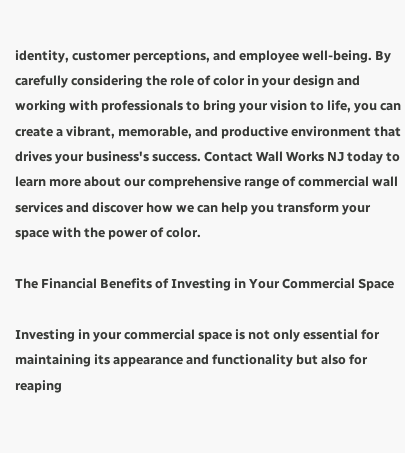identity, customer perceptions, and employee well-being. By carefully considering the role of color in your design and working with professionals to bring your vision to life, you can create a vibrant, memorable, and productive environment that drives your business's success. Contact Wall Works NJ today to learn more about our comprehensive range of commercial wall services and discover how we can help you transform your space with the power of color.

The Financial Benefits of Investing in Your Commercial Space

Investing in your commercial space is not only essential for maintaining its appearance and functionality but also for reaping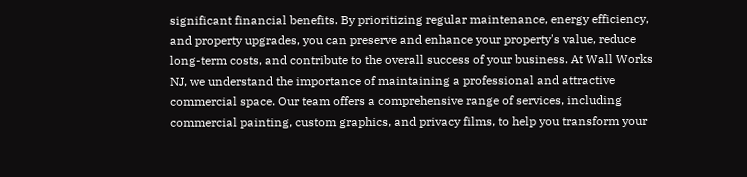significant financial benefits. By prioritizing regular maintenance, energy efficiency, and property upgrades, you can preserve and enhance your property's value, reduce long-term costs, and contribute to the overall success of your business. At Wall Works NJ, we understand the importance of maintaining a professional and attractive commercial space. Our team offers a comprehensive range of services, including commercial painting, custom graphics, and privacy films, to help you transform your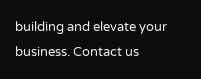building and elevate your business. Contact us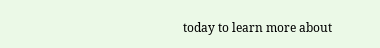today to learn more about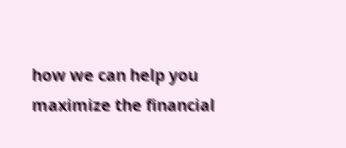how we can help you maximize the financial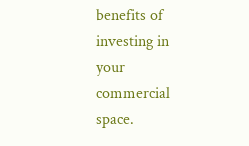benefits of investing in your commercial space.